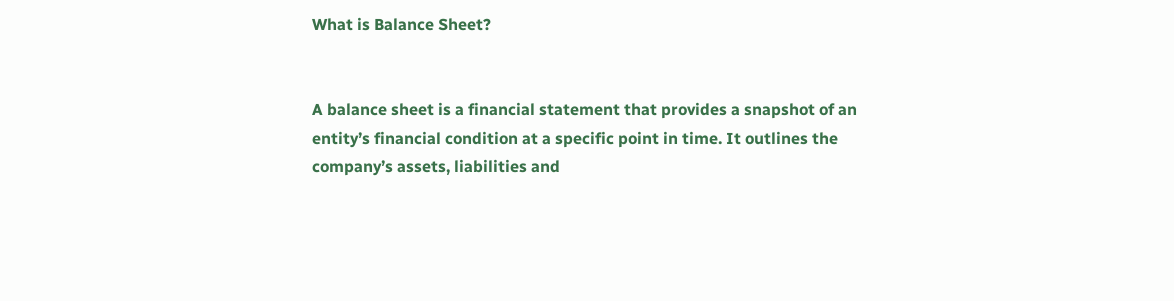What is Balance Sheet?


A balance sheet is a financial statement that provides a snapshot of an entity’s financial condition at a specific point in time. It outlines the company’s assets, liabilities and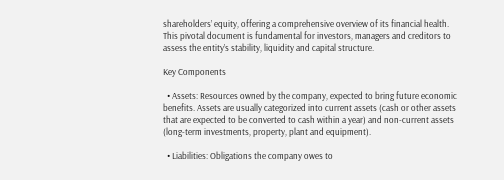shareholders’ equity, offering a comprehensive overview of its financial health. This pivotal document is fundamental for investors, managers and creditors to assess the entity’s stability, liquidity and capital structure.

Key Components

  • Assets: Resources owned by the company, expected to bring future economic benefits. Assets are usually categorized into current assets (cash or other assets that are expected to be converted to cash within a year) and non-current assets (long-term investments, property, plant and equipment).

  • Liabilities: Obligations the company owes to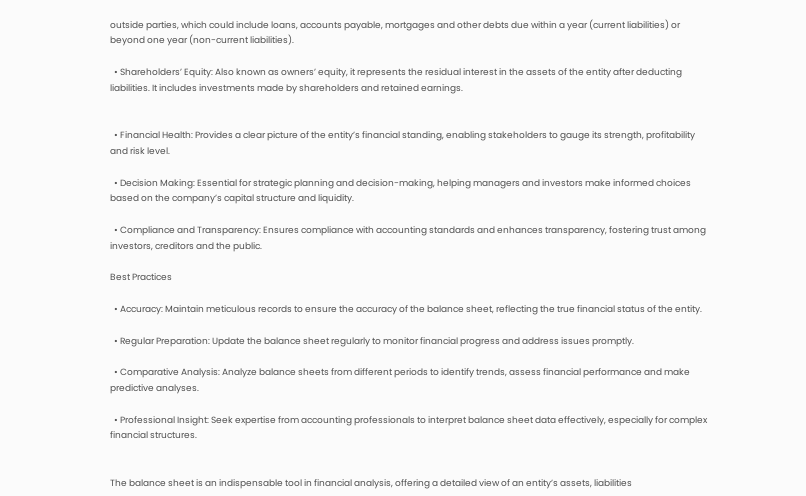outside parties, which could include loans, accounts payable, mortgages and other debts due within a year (current liabilities) or beyond one year (non-current liabilities).

  • Shareholders’ Equity: Also known as owners’ equity, it represents the residual interest in the assets of the entity after deducting liabilities. It includes investments made by shareholders and retained earnings.


  • Financial Health: Provides a clear picture of the entity’s financial standing, enabling stakeholders to gauge its strength, profitability and risk level.

  • Decision Making: Essential for strategic planning and decision-making, helping managers and investors make informed choices based on the company’s capital structure and liquidity.

  • Compliance and Transparency: Ensures compliance with accounting standards and enhances transparency, fostering trust among investors, creditors and the public.

Best Practices

  • Accuracy: Maintain meticulous records to ensure the accuracy of the balance sheet, reflecting the true financial status of the entity.

  • Regular Preparation: Update the balance sheet regularly to monitor financial progress and address issues promptly.

  • Comparative Analysis: Analyze balance sheets from different periods to identify trends, assess financial performance and make predictive analyses.

  • Professional Insight: Seek expertise from accounting professionals to interpret balance sheet data effectively, especially for complex financial structures.


The balance sheet is an indispensable tool in financial analysis, offering a detailed view of an entity’s assets, liabilities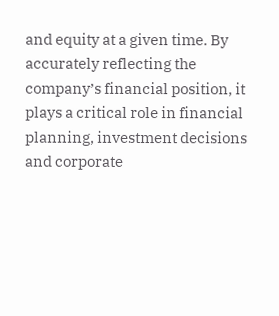and equity at a given time. By accurately reflecting the company’s financial position, it plays a critical role in financial planning, investment decisions and corporate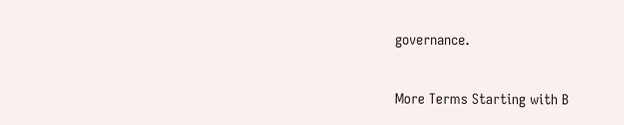governance.

More Terms Starting with B